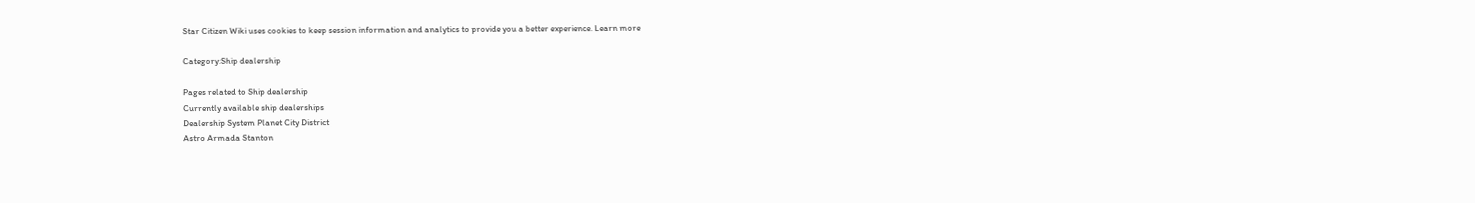Star Citizen Wiki uses cookies to keep session information and analytics to provide you a better experience. Learn more

Category:Ship dealership

Pages related to Ship dealership
Currently available ship dealerships
Dealership System Planet City District
Astro Armada Stanton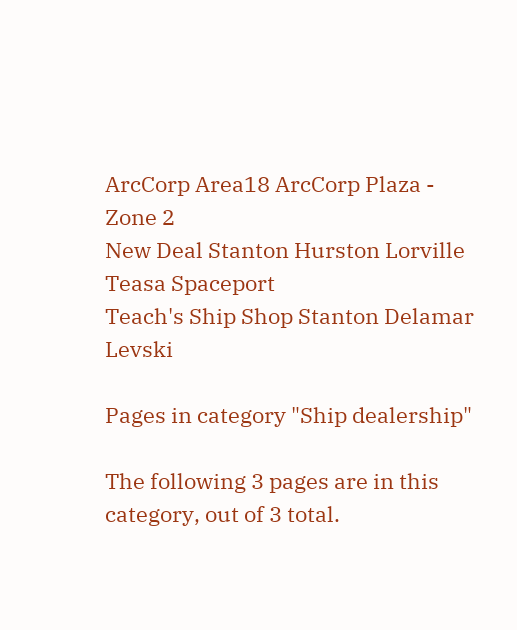ArcCorp Area18 ArcCorp Plaza - Zone 2
New Deal Stanton Hurston Lorville Teasa Spaceport
Teach's Ship Shop Stanton Delamar Levski

Pages in category "Ship dealership"

The following 3 pages are in this category, out of 3 total.